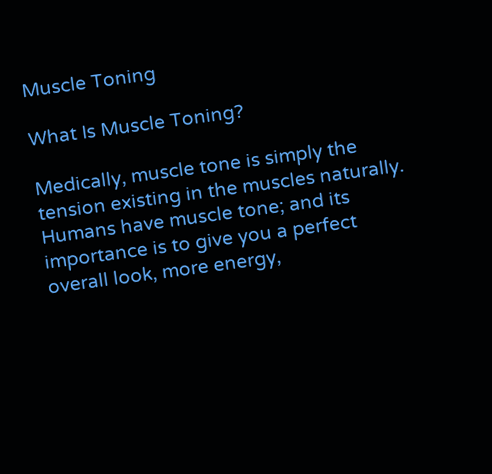Muscle Toning

What Is Muscle Toning?

Medically, muscle tone is simply the tension existing in the muscles naturally. Humans have muscle tone; and its importance is to give you a perfect overall look, more energy,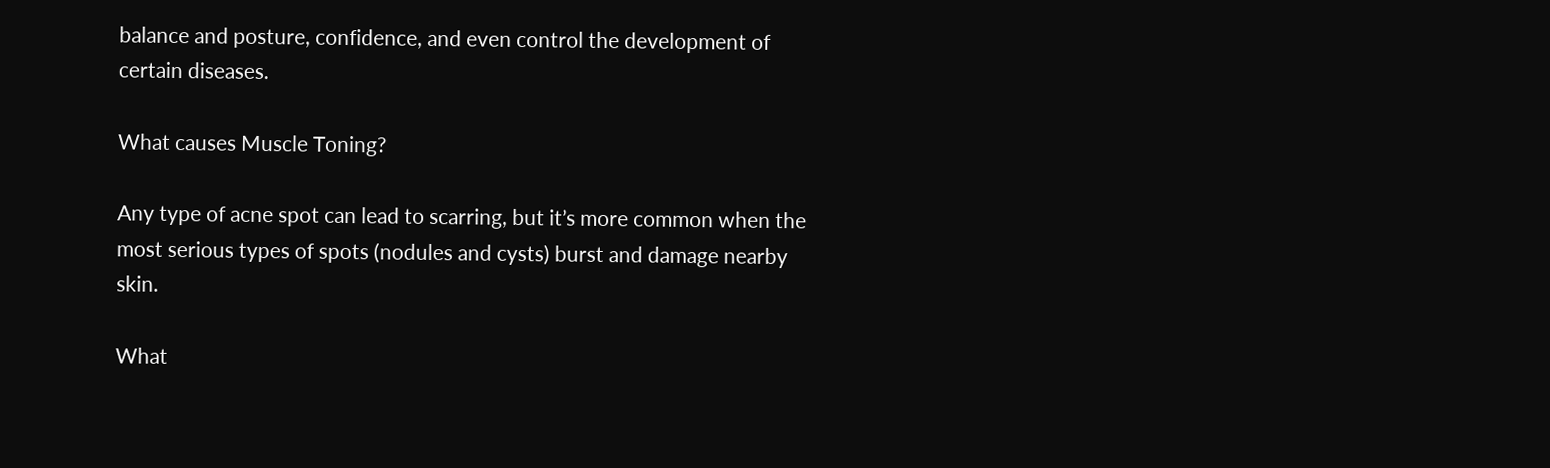balance and posture, confidence, and even control the development of certain diseases.

What causes Muscle Toning?

Any type of acne spot can lead to scarring, but it’s more common when the most serious types of spots (nodules and cysts) burst and damage nearby skin.

What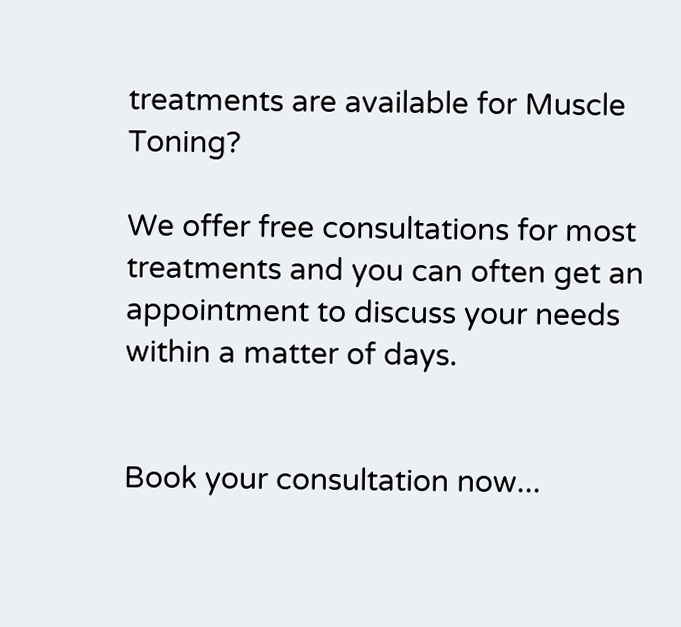treatments are available for Muscle Toning?

We offer free consultations for most treatments and you can often get an appointment to discuss your needs within a matter of days.


Book your consultation now...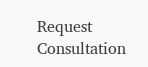Request Consultation